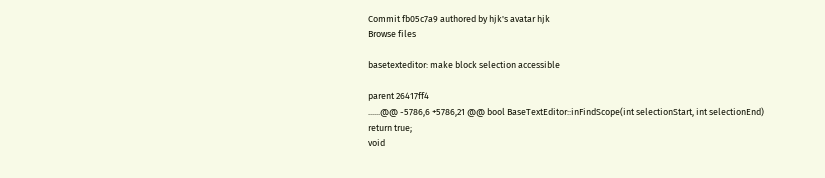Commit fb05c7a9 authored by hjk's avatar hjk
Browse files

basetexteditor: make block selection accessible

parent 26417ff4
......@@ -5786,6 +5786,21 @@ bool BaseTextEditor::inFindScope(int selectionStart, int selectionEnd)
return true;
void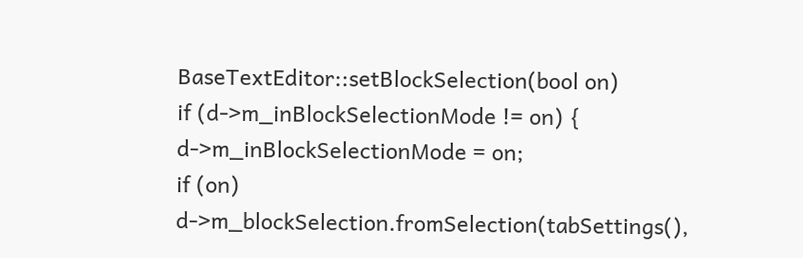BaseTextEditor::setBlockSelection(bool on)
if (d->m_inBlockSelectionMode != on) {
d->m_inBlockSelectionMode = on;
if (on)
d->m_blockSelection.fromSelection(tabSettings(),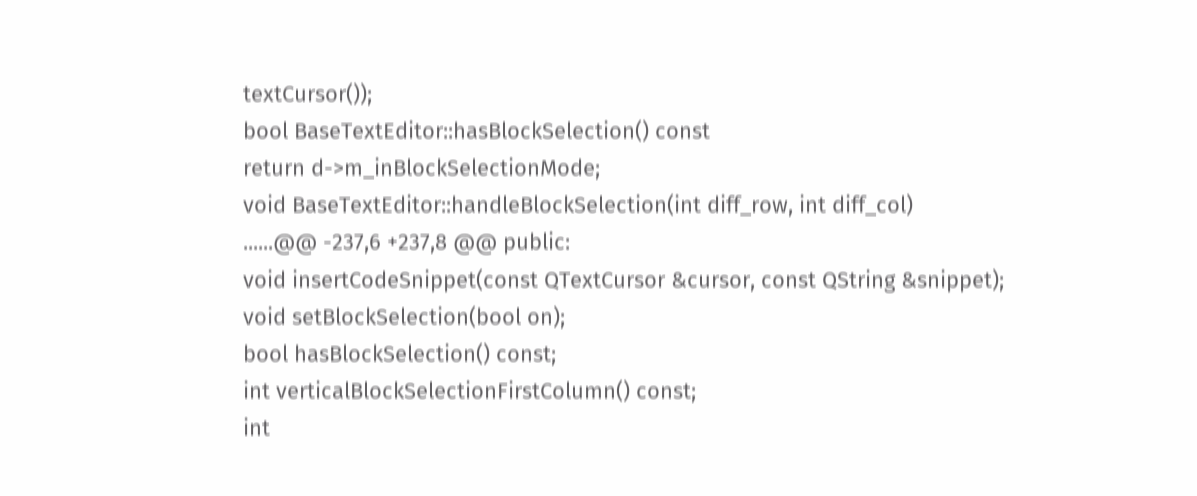textCursor());
bool BaseTextEditor::hasBlockSelection() const
return d->m_inBlockSelectionMode;
void BaseTextEditor::handleBlockSelection(int diff_row, int diff_col)
......@@ -237,6 +237,8 @@ public:
void insertCodeSnippet(const QTextCursor &cursor, const QString &snippet);
void setBlockSelection(bool on);
bool hasBlockSelection() const;
int verticalBlockSelectionFirstColumn() const;
int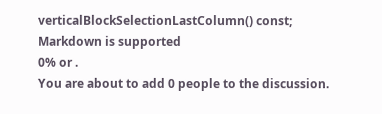verticalBlockSelectionLastColumn() const;
Markdown is supported
0% or .
You are about to add 0 people to the discussion.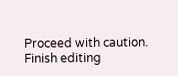Proceed with caution.
Finish editing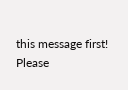this message first!
Please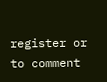register or to comment